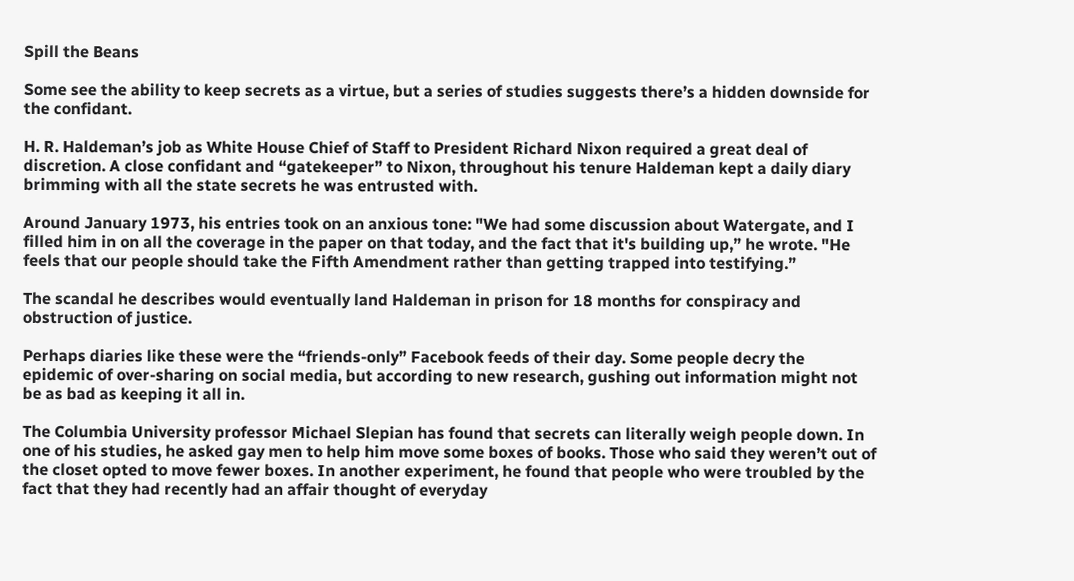Spill the Beans

Some see the ability to keep secrets as a virtue, but a series of studies suggests there’s a hidden downside for the confidant.

H. R. Haldeman’s job as White House Chief of Staff to President Richard Nixon required a great deal of discretion. A close confidant and “gatekeeper” to Nixon, throughout his tenure Haldeman kept a daily diary brimming with all the state secrets he was entrusted with.

Around January 1973, his entries took on an anxious tone: "We had some discussion about Watergate, and I filled him in on all the coverage in the paper on that today, and the fact that it's building up,” he wrote. "He feels that our people should take the Fifth Amendment rather than getting trapped into testifying.”

The scandal he describes would eventually land Haldeman in prison for 18 months for conspiracy and obstruction of justice.

Perhaps diaries like these were the “friends-only” Facebook feeds of their day. Some people decry the epidemic of over-sharing on social media, but according to new research, gushing out information might not be as bad as keeping it all in.

The Columbia University professor Michael Slepian has found that secrets can literally weigh people down. In one of his studies, he asked gay men to help him move some boxes of books. Those who said they weren’t out of the closet opted to move fewer boxes. In another experiment, he found that people who were troubled by the fact that they had recently had an affair thought of everyday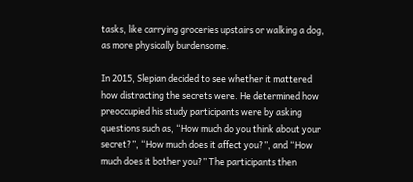tasks, like carrying groceries upstairs or walking a dog, as more physically burdensome.

In 2015, Slepian decided to see whether it mattered how distracting the secrets were. He determined how preoccupied his study participants were by asking questions such as, “How much do you think about your secret?”, “How much does it affect you?”, and “How much does it bother you?” The participants then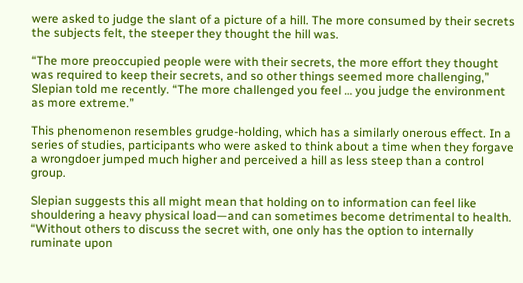were asked to judge the slant of a picture of a hill. The more consumed by their secrets the subjects felt, the steeper they thought the hill was.

“The more preoccupied people were with their secrets, the more effort they thought was required to keep their secrets, and so other things seemed more challenging,” Slepian told me recently. “The more challenged you feel … you judge the environment as more extreme.”

This phenomenon resembles grudge-holding, which has a similarly onerous effect. In a series of studies, participants who were asked to think about a time when they forgave a wrongdoer jumped much higher and perceived a hill as less steep than a control group.

Slepian suggests this all might mean that holding on to information can feel like shouldering a heavy physical load—and can sometimes become detrimental to health. “Without others to discuss the secret with, one only has the option to internally ruminate upon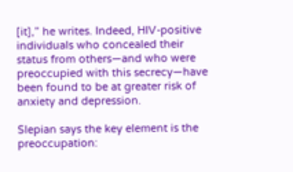[it],” he writes. Indeed, HIV-positive individuals who concealed their status from others—and who were preoccupied with this secrecy—have been found to be at greater risk of anxiety and depression.

Slepian says the key element is the preoccupation: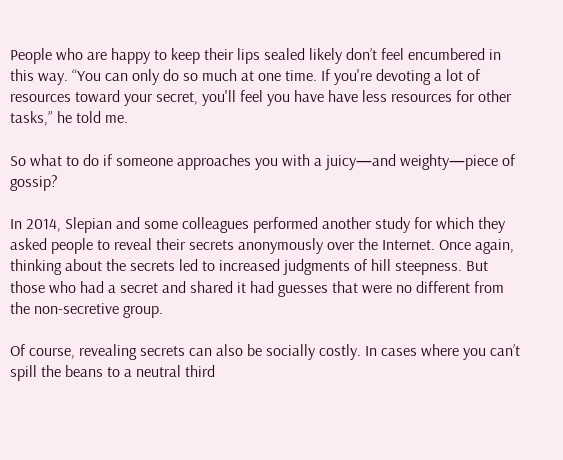People who are happy to keep their lips sealed likely don’t feel encumbered in this way. “You can only do so much at one time. If you're devoting a lot of resources toward your secret, you'll feel you have have less resources for other tasks,” he told me.

So what to do if someone approaches you with a juicy—and weighty—piece of gossip?

In 2014, Slepian and some colleagues performed another study for which they asked people to reveal their secrets anonymously over the Internet. Once again, thinking about the secrets led to increased judgments of hill steepness. But those who had a secret and shared it had guesses that were no different from the non-secretive group.

Of course, revealing secrets can also be socially costly. In cases where you can’t spill the beans to a neutral third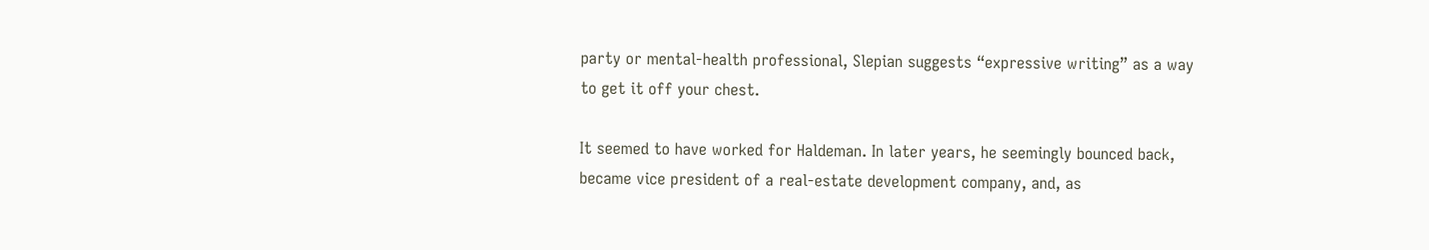party or mental-health professional, Slepian suggests “expressive writing” as a way to get it off your chest.

It seemed to have worked for Haldeman. In later years, he seemingly bounced back, became vice president of a real-estate development company, and, as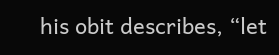his obit describes, “let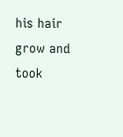his hair grow and took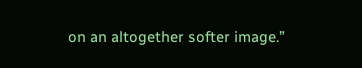on an altogether softer image.”